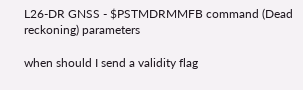L26-DR GNSS - $PSTMDRMMFB command (Dead reckoning) parameters

when should I send a validity flag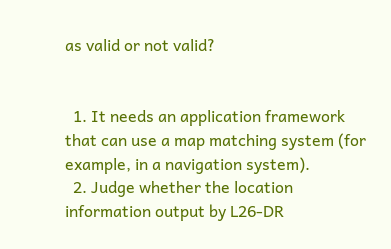as valid or not valid?


  1. It needs an application framework that can use a map matching system (for example, in a navigation system).
  2. Judge whether the location information output by L26-DR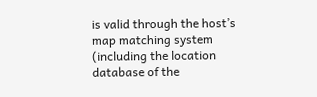is valid through the host’s map matching system (including the location database of the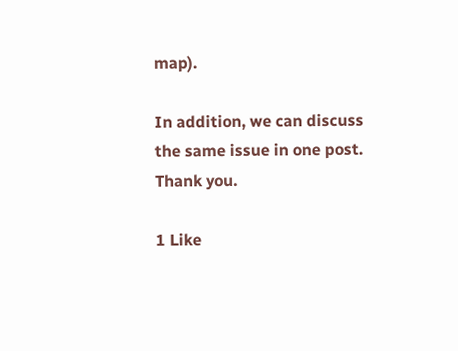map).

In addition, we can discuss the same issue in one post.
Thank you.

1 Like